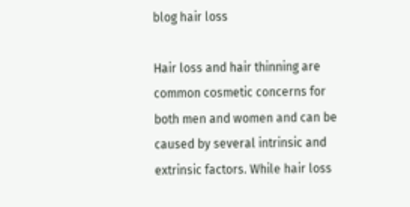blog hair loss

Hair loss and hair thinning are common cosmetic concerns for both men and women and can be caused by several intrinsic and extrinsic factors. While hair loss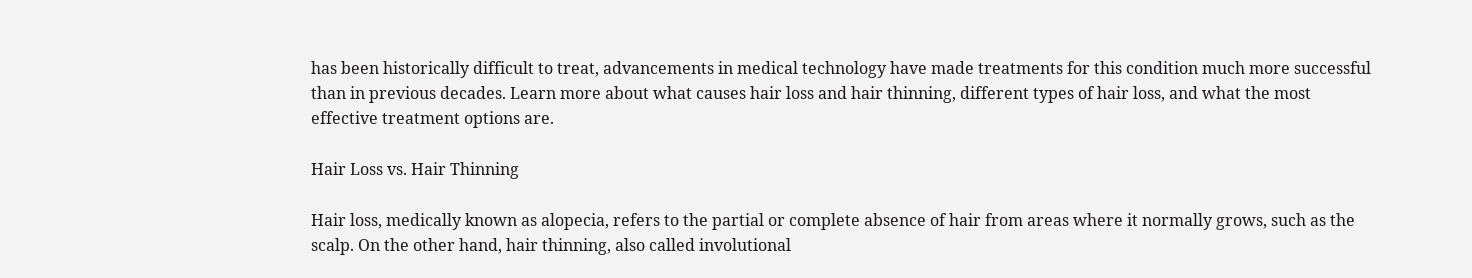has been historically difficult to treat, advancements in medical technology have made treatments for this condition much more successful than in previous decades. Learn more about what causes hair loss and hair thinning, different types of hair loss, and what the most effective treatment options are.

Hair Loss vs. Hair Thinning

Hair loss, medically known as alopecia, refers to the partial or complete absence of hair from areas where it normally grows, such as the scalp. On the other hand, hair thinning, also called involutional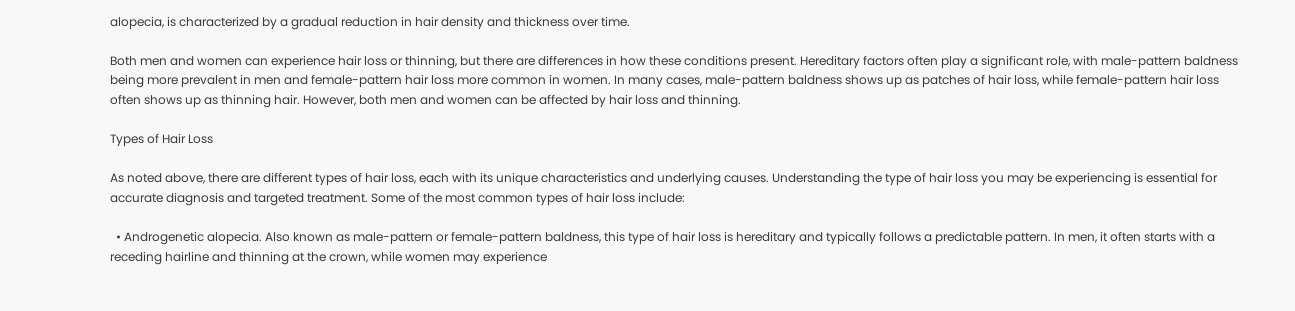alopecia, is characterized by a gradual reduction in hair density and thickness over time.

Both men and women can experience hair loss or thinning, but there are differences in how these conditions present. Hereditary factors often play a significant role, with male-pattern baldness being more prevalent in men and female-pattern hair loss more common in women. In many cases, male-pattern baldness shows up as patches of hair loss, while female-pattern hair loss often shows up as thinning hair. However, both men and women can be affected by hair loss and thinning.

Types of Hair Loss

As noted above, there are different types of hair loss, each with its unique characteristics and underlying causes. Understanding the type of hair loss you may be experiencing is essential for accurate diagnosis and targeted treatment. Some of the most common types of hair loss include:

  • Androgenetic alopecia. Also known as male-pattern or female-pattern baldness, this type of hair loss is hereditary and typically follows a predictable pattern. In men, it often starts with a receding hairline and thinning at the crown, while women may experience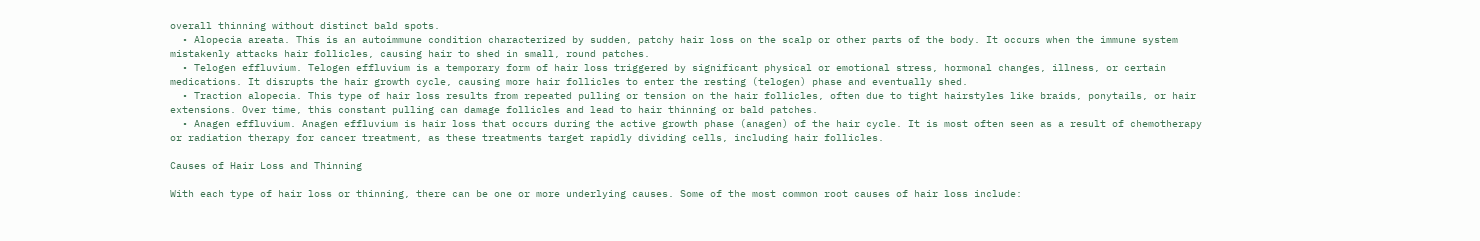overall thinning without distinct bald spots.
  • Alopecia areata. This is an autoimmune condition characterized by sudden, patchy hair loss on the scalp or other parts of the body. It occurs when the immune system mistakenly attacks hair follicles, causing hair to shed in small, round patches.
  • Telogen effluvium. Telogen effluvium is a temporary form of hair loss triggered by significant physical or emotional stress, hormonal changes, illness, or certain medications. It disrupts the hair growth cycle, causing more hair follicles to enter the resting (telogen) phase and eventually shed.
  • Traction alopecia. This type of hair loss results from repeated pulling or tension on the hair follicles, often due to tight hairstyles like braids, ponytails, or hair extensions. Over time, this constant pulling can damage follicles and lead to hair thinning or bald patches.
  • Anagen effluvium. Anagen effluvium is hair loss that occurs during the active growth phase (anagen) of the hair cycle. It is most often seen as a result of chemotherapy or radiation therapy for cancer treatment, as these treatments target rapidly dividing cells, including hair follicles.

Causes of Hair Loss and Thinning

With each type of hair loss or thinning, there can be one or more underlying causes. Some of the most common root causes of hair loss include: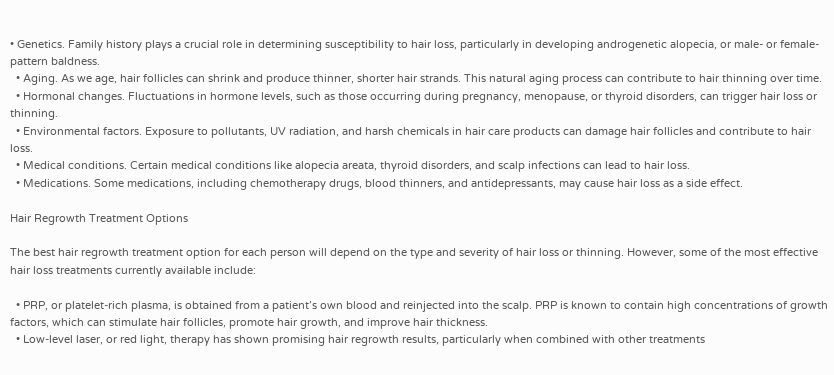• Genetics. Family history plays a crucial role in determining susceptibility to hair loss, particularly in developing androgenetic alopecia, or male- or female-pattern baldness.
  • Aging. As we age, hair follicles can shrink and produce thinner, shorter hair strands. This natural aging process can contribute to hair thinning over time.
  • Hormonal changes. Fluctuations in hormone levels, such as those occurring during pregnancy, menopause, or thyroid disorders, can trigger hair loss or thinning.
  • Environmental factors. Exposure to pollutants, UV radiation, and harsh chemicals in hair care products can damage hair follicles and contribute to hair loss.
  • Medical conditions. Certain medical conditions like alopecia areata, thyroid disorders, and scalp infections can lead to hair loss.
  • Medications. Some medications, including chemotherapy drugs, blood thinners, and antidepressants, may cause hair loss as a side effect.

Hair Regrowth Treatment Options

The best hair regrowth treatment option for each person will depend on the type and severity of hair loss or thinning. However, some of the most effective hair loss treatments currently available include:

  • PRP, or platelet-rich plasma, is obtained from a patient’s own blood and reinjected into the scalp. PRP is known to contain high concentrations of growth factors, which can stimulate hair follicles, promote hair growth, and improve hair thickness.
  • Low-level laser, or red light, therapy has shown promising hair regrowth results, particularly when combined with other treatments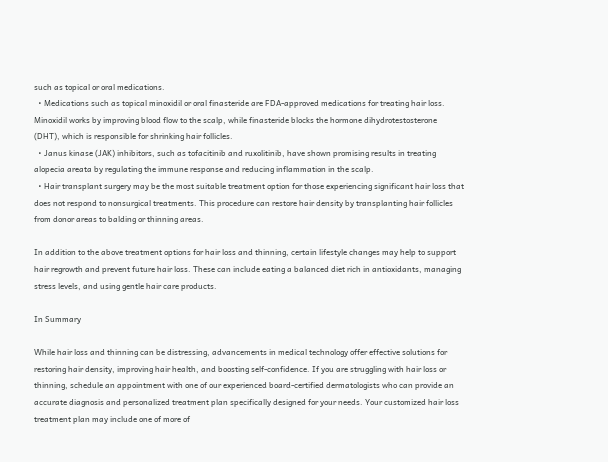such as topical or oral medications.
  • Medications such as topical minoxidil or oral finasteride are FDA-approved medications for treating hair loss. Minoxidil works by improving blood flow to the scalp, while finasteride blocks the hormone dihydrotestosterone (DHT), which is responsible for shrinking hair follicles.
  • Janus kinase (JAK) inhibitors, such as tofacitinib and ruxolitinib, have shown promising results in treating alopecia areata by regulating the immune response and reducing inflammation in the scalp.
  • Hair transplant surgery may be the most suitable treatment option for those experiencing significant hair loss that does not respond to nonsurgical treatments. This procedure can restore hair density by transplanting hair follicles from donor areas to balding or thinning areas.

In addition to the above treatment options for hair loss and thinning, certain lifestyle changes may help to support hair regrowth and prevent future hair loss. These can include eating a balanced diet rich in antioxidants, managing stress levels, and using gentle hair care products.

In Summary

While hair loss and thinning can be distressing, advancements in medical technology offer effective solutions for restoring hair density, improving hair health, and boosting self-confidence. If you are struggling with hair loss or thinning, schedule an appointment with one of our experienced board-certified dermatologists who can provide an accurate diagnosis and personalized treatment plan specifically designed for your needs. Your customized hair loss treatment plan may include one of more of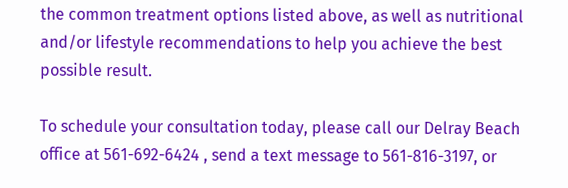the common treatment options listed above, as well as nutritional and/or lifestyle recommendations to help you achieve the best possible result.

To schedule your consultation today, please call our Delray Beach office at 561-692-6424 , send a text message to 561-816-3197, or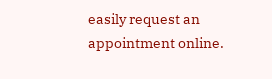easily request an appointment online.